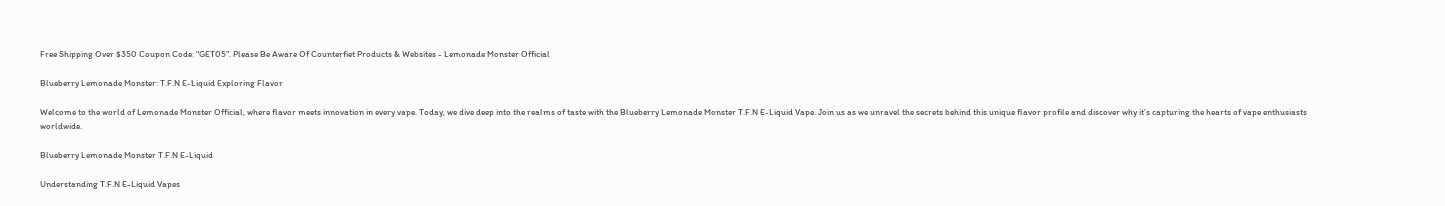Free Shipping Over $350 Coupon Code: "GET05". Please Be Aware Of Counterfiet Products & Websites - Lemonade Monster Official

Blueberry Lemonade Monster: T.F.N E-Liquid Exploring Flavor

Welcome to the world of Lemonade Monster Official, where flavor meets innovation in every vape. Today, we dive deep into the realms of taste with the Blueberry Lemonade Monster T.F.N E-Liquid Vape. Join us as we unravel the secrets behind this unique flavor profile and discover why it’s capturing the hearts of vape enthusiasts worldwide.

Blueberry Lemonade Monster T.F.N E-Liquid

Understanding T.F.N E-Liquid Vapes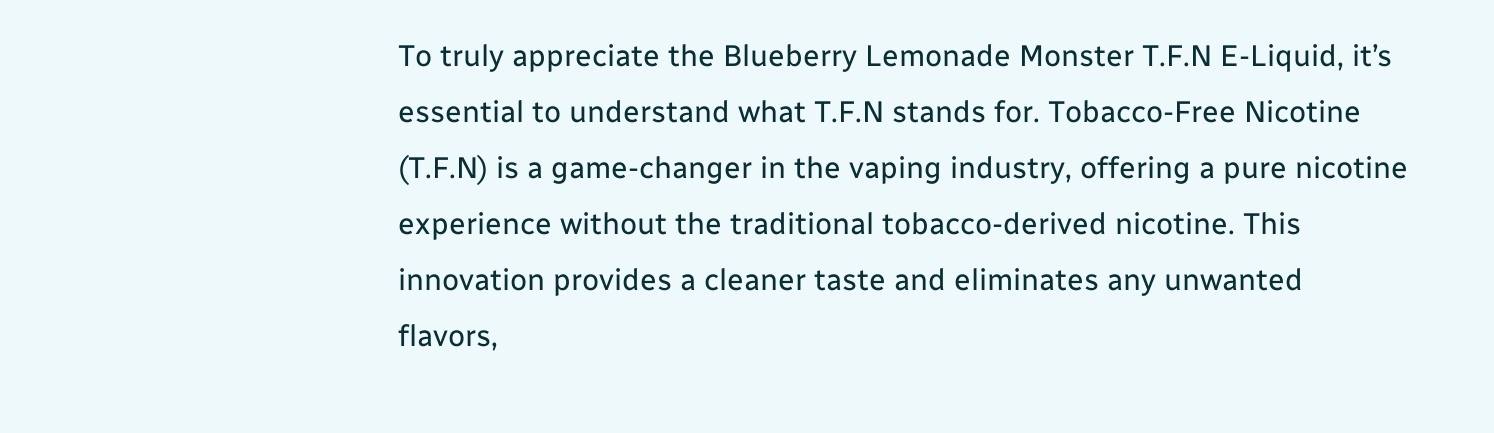To truly appreciate the Blueberry Lemonade Monster T.F.N E-Liquid, it’s essential to understand what T.F.N stands for. Tobacco-Free Nicotine (T.F.N) is a game-changer in the vaping industry, offering a pure nicotine experience without the traditional tobacco-derived nicotine. This innovation provides a cleaner taste and eliminates any unwanted flavors,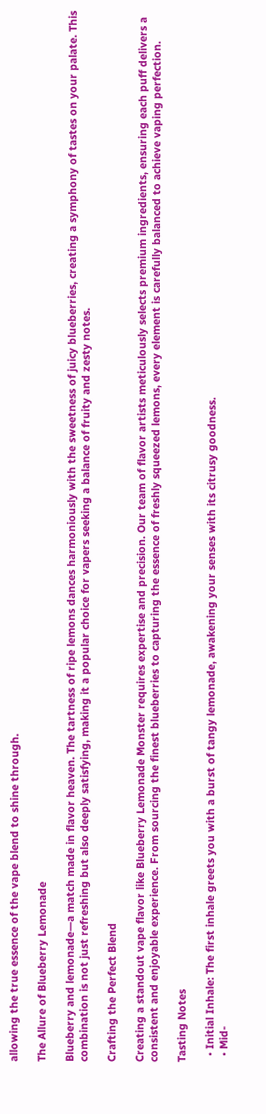allowing the true essence of the vape blend to shine through.

The Allure of Blueberry Lemonade

Blueberry and lemonade—a match made in flavor heaven. The tartness of ripe lemons dances harmoniously with the sweetness of juicy blueberries, creating a symphony of tastes on your palate. This combination is not just refreshing but also deeply satisfying, making it a popular choice for vapers seeking a balance of fruity and zesty notes.

Crafting the Perfect Blend

Creating a standout vape flavor like Blueberry Lemonade Monster requires expertise and precision. Our team of flavor artists meticulously selects premium ingredients, ensuring each puff delivers a consistent and enjoyable experience. From sourcing the finest blueberries to capturing the essence of freshly squeezed lemons, every element is carefully balanced to achieve vaping perfection.

Tasting Notes

  • Initial Inhale: The first inhale greets you with a burst of tangy lemonade, awakening your senses with its citrusy goodness.
  • Mid-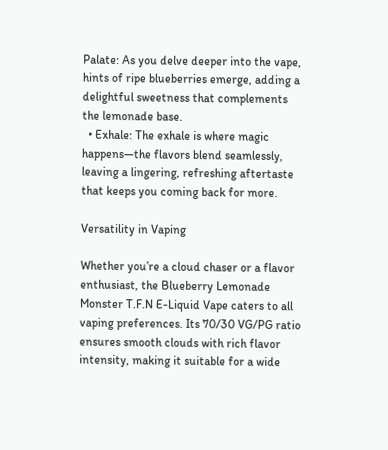Palate: As you delve deeper into the vape, hints of ripe blueberries emerge, adding a delightful sweetness that complements the lemonade base.
  • Exhale: The exhale is where magic happens—the flavors blend seamlessly, leaving a lingering, refreshing aftertaste that keeps you coming back for more.

Versatility in Vaping

Whether you’re a cloud chaser or a flavor enthusiast, the Blueberry Lemonade Monster T.F.N E-Liquid Vape caters to all vaping preferences. Its 70/30 VG/PG ratio ensures smooth clouds with rich flavor intensity, making it suitable for a wide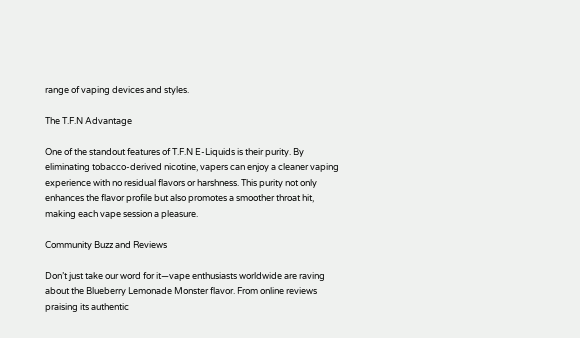range of vaping devices and styles.

The T.F.N Advantage

One of the standout features of T.F.N E-Liquids is their purity. By eliminating tobacco-derived nicotine, vapers can enjoy a cleaner vaping experience with no residual flavors or harshness. This purity not only enhances the flavor profile but also promotes a smoother throat hit, making each vape session a pleasure.

Community Buzz and Reviews

Don’t just take our word for it—vape enthusiasts worldwide are raving about the Blueberry Lemonade Monster flavor. From online reviews praising its authentic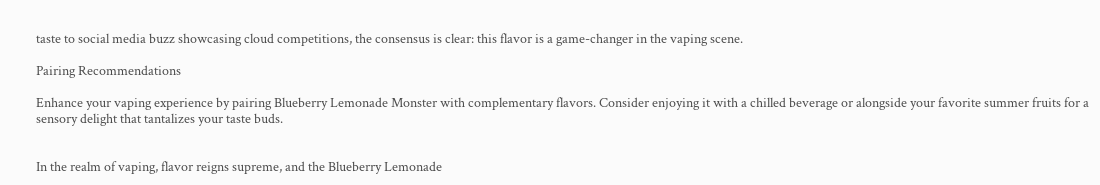taste to social media buzz showcasing cloud competitions, the consensus is clear: this flavor is a game-changer in the vaping scene.

Pairing Recommendations

Enhance your vaping experience by pairing Blueberry Lemonade Monster with complementary flavors. Consider enjoying it with a chilled beverage or alongside your favorite summer fruits for a sensory delight that tantalizes your taste buds.


In the realm of vaping, flavor reigns supreme, and the Blueberry Lemonade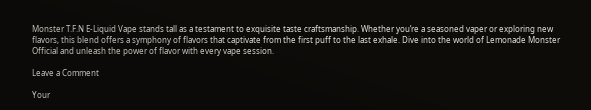Monster T.F.N E-Liquid Vape stands tall as a testament to exquisite taste craftsmanship. Whether you’re a seasoned vaper or exploring new flavors, this blend offers a symphony of flavors that captivate from the first puff to the last exhale. Dive into the world of Lemonade Monster Official and unleash the power of flavor with every vape session.

Leave a Comment

Your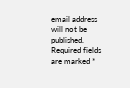email address will not be published. Required fields are marked *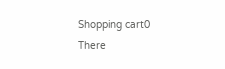Shopping cart0
There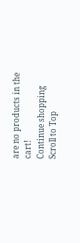are no products in the cart!
Continue shopping
Scroll to Top